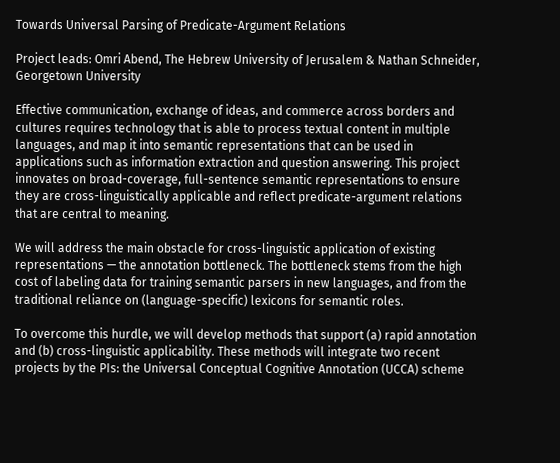Towards Universal Parsing of Predicate-Argument Relations

Project leads: Omri Abend, The Hebrew University of Jerusalem & Nathan Schneider, Georgetown University

Effective communication, exchange of ideas, and commerce across borders and cultures requires technology that is able to process textual content in multiple languages, and map it into semantic representations that can be used in applications such as information extraction and question answering. This project innovates on broad-coverage, full-sentence semantic representations to ensure they are cross-linguistically applicable and reflect predicate-argument relations that are central to meaning.

We will address the main obstacle for cross-linguistic application of existing representations — the annotation bottleneck. The bottleneck stems from the high cost of labeling data for training semantic parsers in new languages, and from the traditional reliance on (language-specific) lexicons for semantic roles.

To overcome this hurdle, we will develop methods that support (a) rapid annotation and (b) cross-linguistic applicability. These methods will integrate two recent projects by the PIs: the Universal Conceptual Cognitive Annotation (UCCA) scheme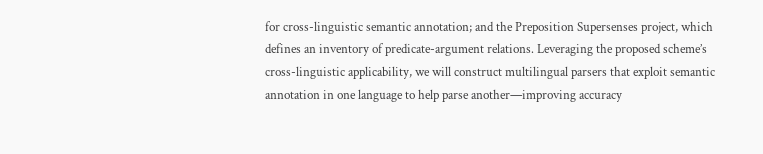for cross-linguistic semantic annotation; and the Preposition Supersenses project, which defines an inventory of predicate-argument relations. Leveraging the proposed scheme’s cross-linguistic applicability, we will construct multilingual parsers that exploit semantic annotation in one language to help parse another—improving accuracy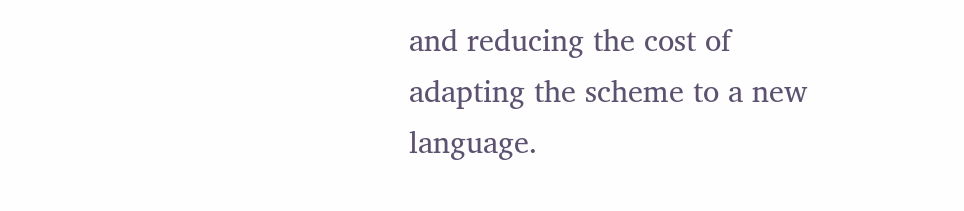and reducing the cost of adapting the scheme to a new language.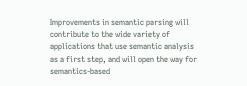Improvements in semantic parsing will contribute to the wide variety of applications that use semantic analysis as a first step, and will open the way for semantics-based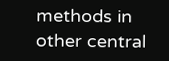methods in other central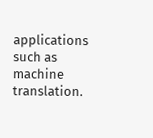applications such as machine translation.